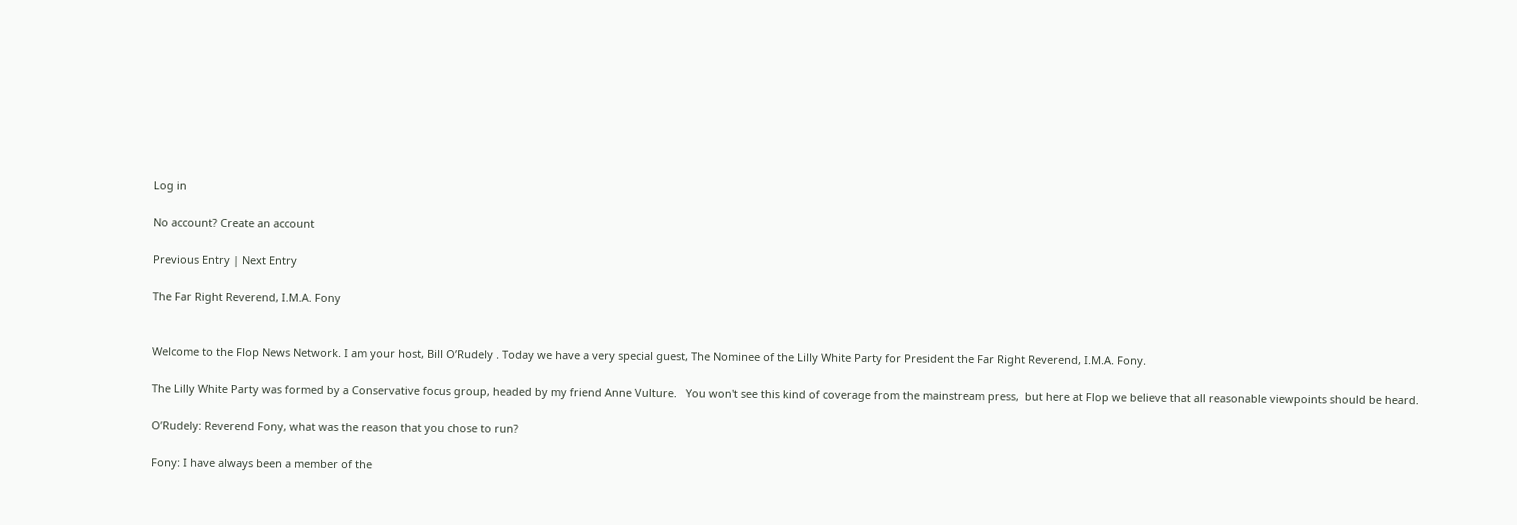Log in

No account? Create an account

Previous Entry | Next Entry

The Far Right Reverend, I.M.A. Fony


Welcome to the Flop News Network. I am your host, Bill O’Rudely . Today we have a very special guest, The Nominee of the Lilly White Party for President the Far Right Reverend, I.M.A. Fony.

The Lilly White Party was formed by a Conservative focus group, headed by my friend Anne Vulture.   You won't see this kind of coverage from the mainstream press,  but here at Flop we believe that all reasonable viewpoints should be heard.

O’Rudely: Reverend Fony, what was the reason that you chose to run?

Fony: I have always been a member of the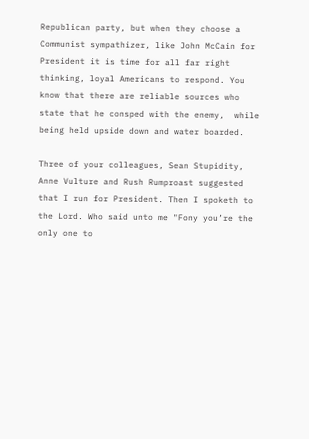Republican party, but when they choose a Communist sympathizer, like John McCain for President it is time for all far right thinking, loyal Americans to respond. You know that there are reliable sources who state that he consped with the enemy,  while being held upside down and water boarded.

Three of your colleagues, Sean Stupidity, Anne Vulture and Rush Rumproast suggested that I run for President. Then I spoketh to the Lord. Who said unto me "Fony you’re the only one to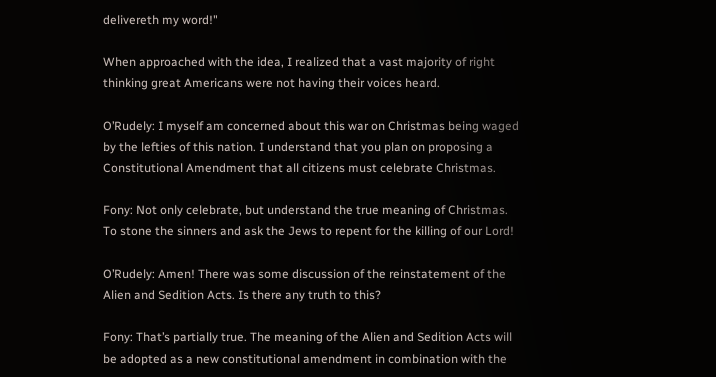delivereth my word!"

When approached with the idea, I realized that a vast majority of right thinking great Americans were not having their voices heard.

O’Rudely: I myself am concerned about this war on Christmas being waged by the lefties of this nation. I understand that you plan on proposing a Constitutional Amendment that all citizens must celebrate Christmas.

Fony: Not only celebrate, but understand the true meaning of Christmas. To stone the sinners and ask the Jews to repent for the killing of our Lord!

O’Rudely: Amen! There was some discussion of the reinstatement of the Alien and Sedition Acts. Is there any truth to this?

Fony: That’s partially true. The meaning of the Alien and Sedition Acts will be adopted as a new constitutional amendment in combination with the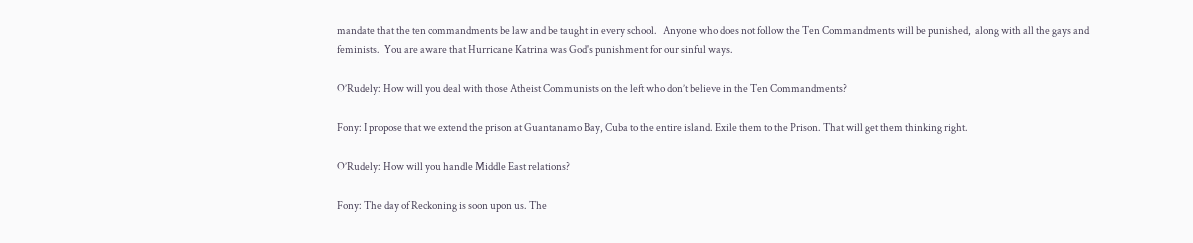mandate that the ten commandments be law and be taught in every school.   Anyone who does not follow the Ten Commandments will be punished,  along with all the gays and feminists.  You are aware that Hurricane Katrina was God's punishment for our sinful ways.

O’Rudely: How will you deal with those Atheist Communists on the left who don’t believe in the Ten Commandments?

Fony: I propose that we extend the prison at Guantanamo Bay, Cuba to the entire island. Exile them to the Prison. That will get them thinking right.

O’Rudely: How will you handle Middle East relations?

Fony: The day of Reckoning is soon upon us. The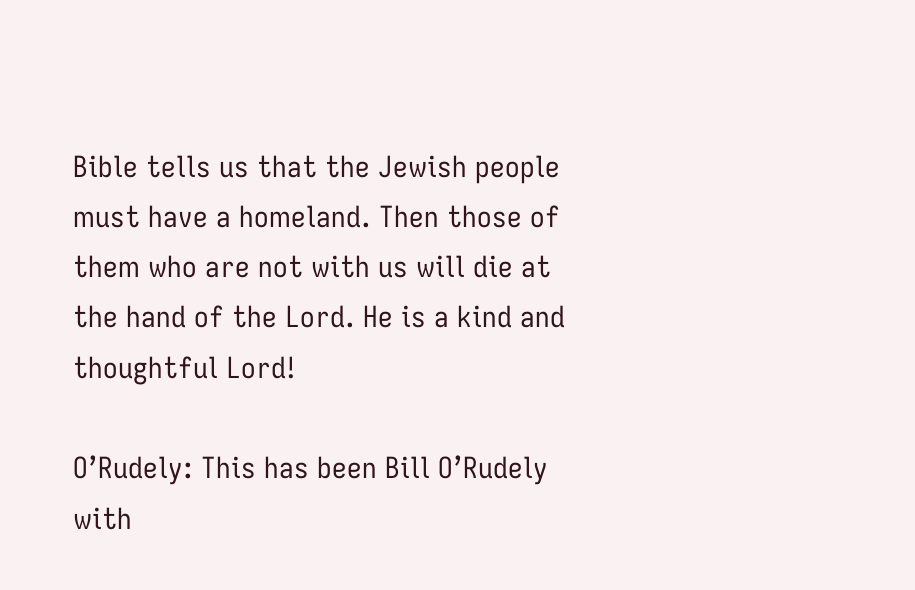Bible tells us that the Jewish people must have a homeland. Then those of them who are not with us will die at the hand of the Lord. He is a kind and thoughtful Lord!

O’Rudely: This has been Bill O’Rudely with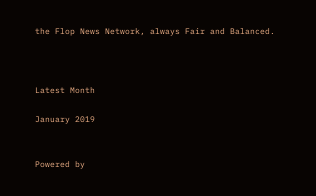the Flop News Network, always Fair and Balanced.



Latest Month

January 2019


Powered by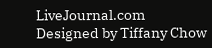LiveJournal.com
Designed by Tiffany Chow